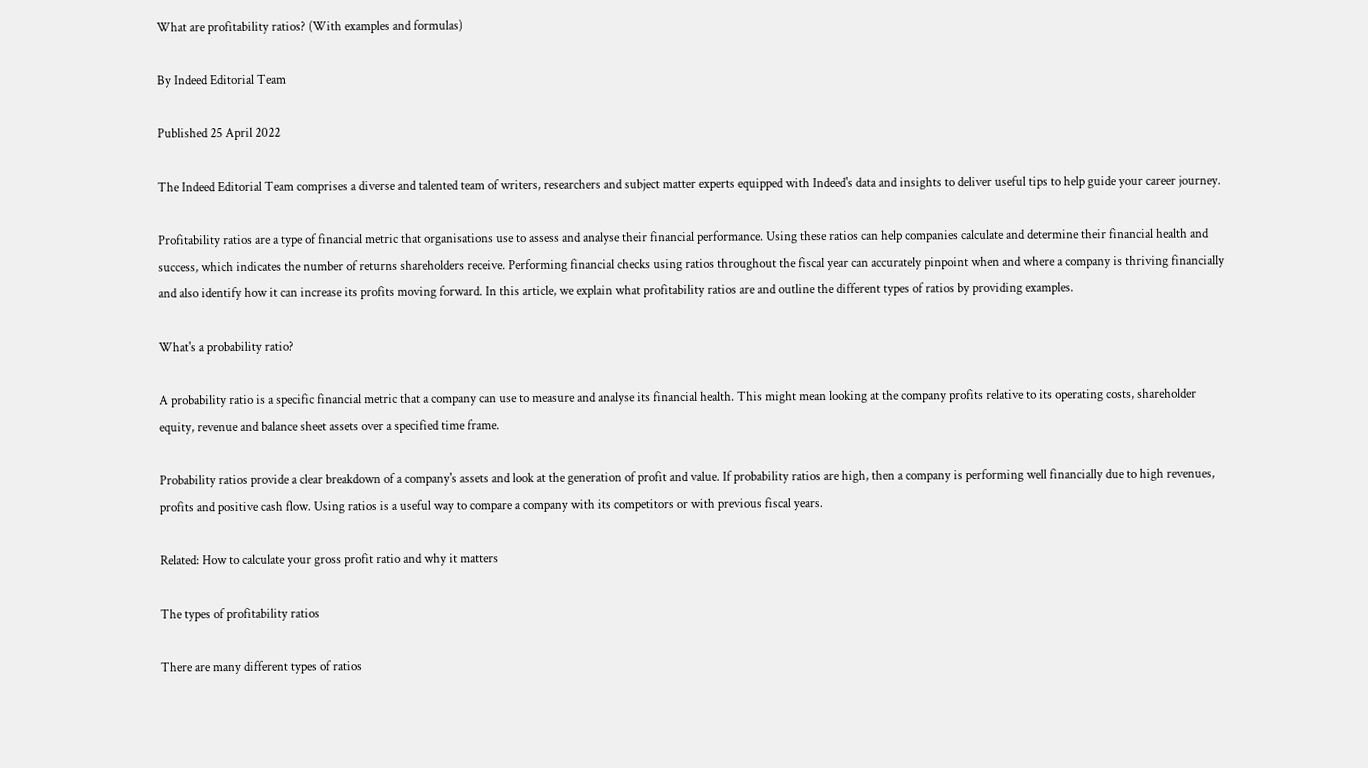What are profitability ratios? (With examples and formulas)

By Indeed Editorial Team

Published 25 April 2022

The Indeed Editorial Team comprises a diverse and talented team of writers, researchers and subject matter experts equipped with Indeed's data and insights to deliver useful tips to help guide your career journey.

Profitability ratios are a type of financial metric that organisations use to assess and analyse their financial performance. Using these ratios can help companies calculate and determine their financial health and success, which indicates the number of returns shareholders receive. Performing financial checks using ratios throughout the fiscal year can accurately pinpoint when and where a company is thriving financially and also identify how it can increase its profits moving forward. In this article, we explain what profitability ratios are and outline the different types of ratios by providing examples.

What's a probability ratio?

A probability ratio is a specific financial metric that a company can use to measure and analyse its financial health. This might mean looking at the company profits relative to its operating costs, shareholder equity, revenue and balance sheet assets over a specified time frame.

Probability ratios provide a clear breakdown of a company's assets and look at the generation of profit and value. If probability ratios are high, then a company is performing well financially due to high revenues, profits and positive cash flow. Using ratios is a useful way to compare a company with its competitors or with previous fiscal years.

Related: How to calculate your gross profit ratio and why it matters

The types of profitability ratios

There are many different types of ratios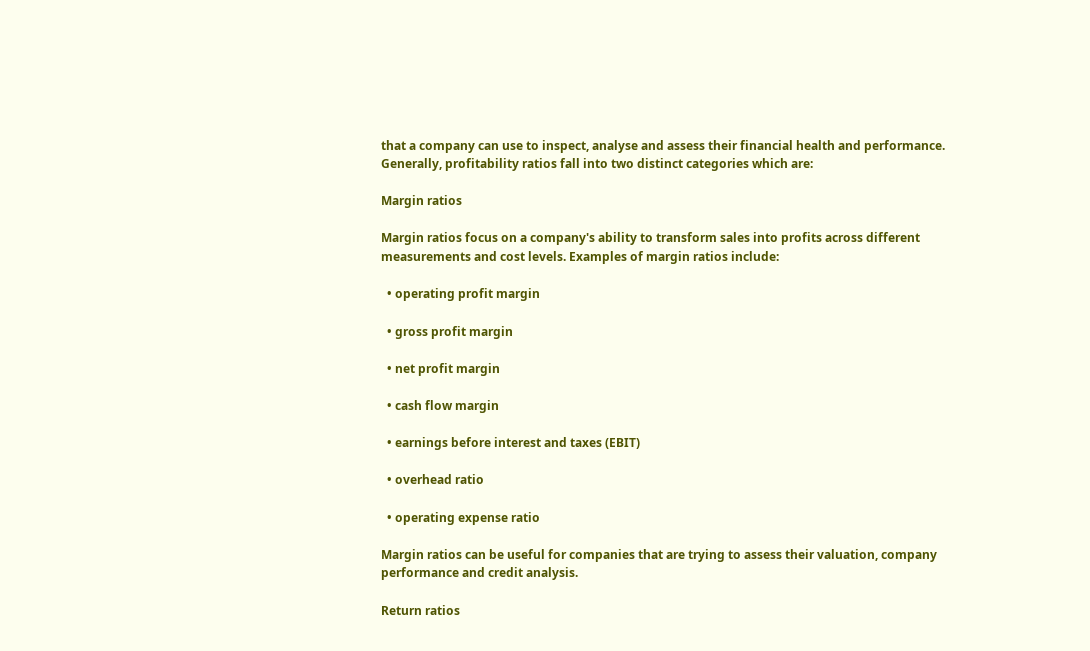that a company can use to inspect, analyse and assess their financial health and performance. Generally, profitability ratios fall into two distinct categories which are:

Margin ratios

Margin ratios focus on a company's ability to transform sales into profits across different measurements and cost levels. Examples of margin ratios include:

  • operating profit margin

  • gross profit margin

  • net profit margin

  • cash flow margin

  • earnings before interest and taxes (EBIT)

  • overhead ratio

  • operating expense ratio

Margin ratios can be useful for companies that are trying to assess their valuation, company performance and credit analysis.

Return ratios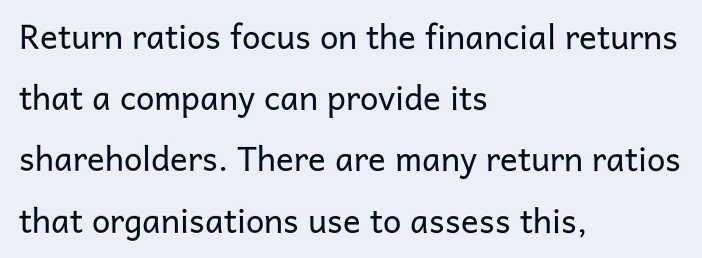Return ratios focus on the financial returns that a company can provide its shareholders. There are many return ratios that organisations use to assess this,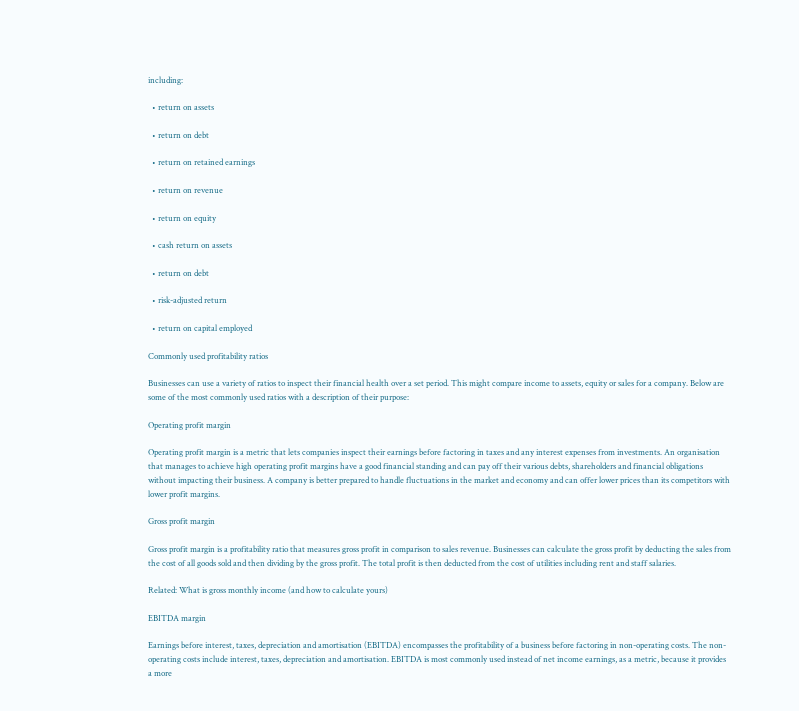including:

  • return on assets

  • return on debt

  • return on retained earnings

  • return on revenue

  • return on equity

  • cash return on assets

  • return on debt

  • risk-adjusted return

  • return on capital employed

Commonly used profitability ratios

Businesses can use a variety of ratios to inspect their financial health over a set period. This might compare income to assets, equity or sales for a company. Below are some of the most commonly used ratios with a description of their purpose:

Operating profit margin

Operating profit margin is a metric that lets companies inspect their earnings before factoring in taxes and any interest expenses from investments. An organisation that manages to achieve high operating profit margins have a good financial standing and can pay off their various debts, shareholders and financial obligations without impacting their business. A company is better prepared to handle fluctuations in the market and economy and can offer lower prices than its competitors with lower profit margins.

Gross profit margin

Gross profit margin is a profitability ratio that measures gross profit in comparison to sales revenue. Businesses can calculate the gross profit by deducting the sales from the cost of all goods sold and then dividing by the gross profit. The total profit is then deducted from the cost of utilities including rent and staff salaries.

Related: What is gross monthly income (and how to calculate yours)

EBITDA margin

Earnings before interest, taxes, depreciation and amortisation (EBITDA) encompasses the profitability of a business before factoring in non-operating costs. The non-operating costs include interest, taxes, depreciation and amortisation. EBITDA is most commonly used instead of net income earnings, as a metric, because it provides a more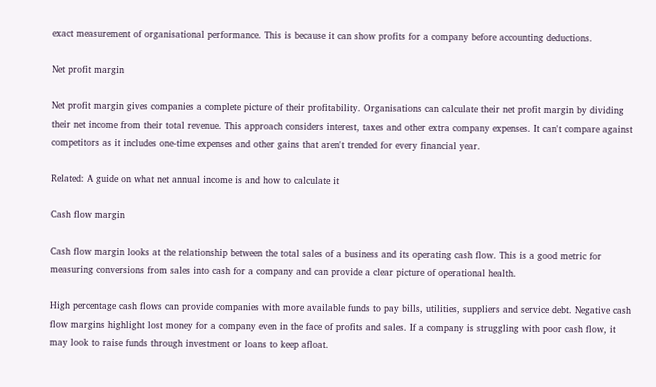exact measurement of organisational performance. This is because it can show profits for a company before accounting deductions.

Net profit margin

Net profit margin gives companies a complete picture of their profitability. Organisations can calculate their net profit margin by dividing their net income from their total revenue. This approach considers interest, taxes and other extra company expenses. It can't compare against competitors as it includes one-time expenses and other gains that aren't trended for every financial year.

Related: A guide on what net annual income is and how to calculate it

Cash flow margin

Cash flow margin looks at the relationship between the total sales of a business and its operating cash flow. This is a good metric for measuring conversions from sales into cash for a company and can provide a clear picture of operational health.

High percentage cash flows can provide companies with more available funds to pay bills, utilities, suppliers and service debt. Negative cash flow margins highlight lost money for a company even in the face of profits and sales. If a company is struggling with poor cash flow, it may look to raise funds through investment or loans to keep afloat.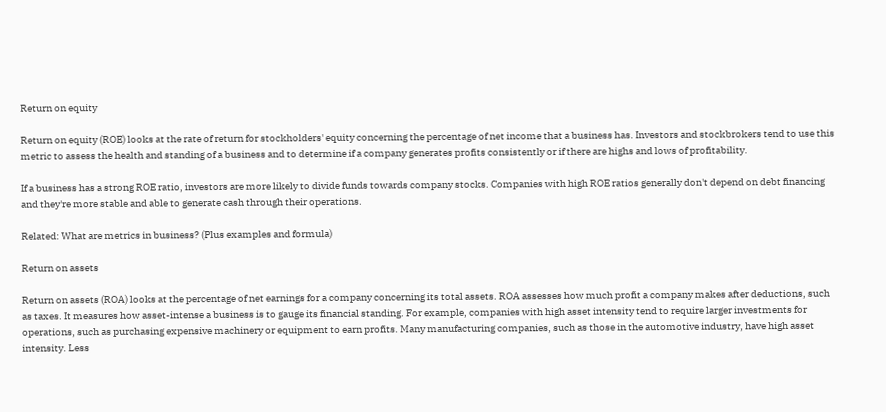Return on equity

Return on equity (ROE) looks at the rate of return for stockholders' equity concerning the percentage of net income that a business has. Investors and stockbrokers tend to use this metric to assess the health and standing of a business and to determine if a company generates profits consistently or if there are highs and lows of profitability.

If a business has a strong ROE ratio, investors are more likely to divide funds towards company stocks. Companies with high ROE ratios generally don't depend on debt financing and they're more stable and able to generate cash through their operations.

Related: What are metrics in business? (Plus examples and formula)

Return on assets

Return on assets (ROA) looks at the percentage of net earnings for a company concerning its total assets. ROA assesses how much profit a company makes after deductions, such as taxes. It measures how asset-intense a business is to gauge its financial standing. For example, companies with high asset intensity tend to require larger investments for operations, such as purchasing expensive machinery or equipment to earn profits. Many manufacturing companies, such as those in the automotive industry, have high asset intensity. Less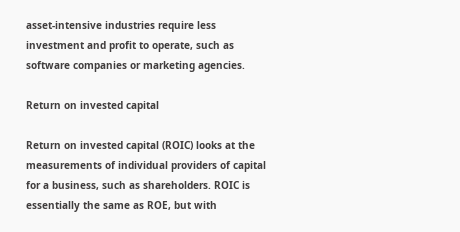asset-intensive industries require less investment and profit to operate, such as software companies or marketing agencies.

Return on invested capital

Return on invested capital (ROIC) looks at the measurements of individual providers of capital for a business, such as shareholders. ROIC is essentially the same as ROE, but with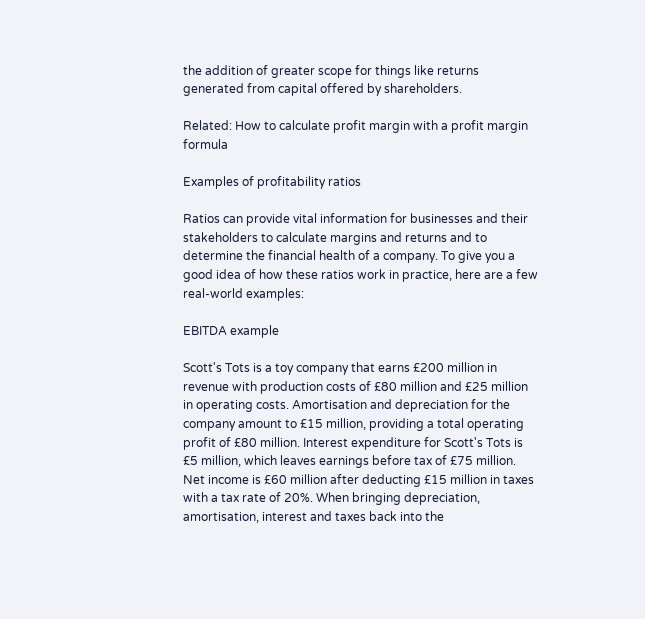the addition of greater scope for things like returns generated from capital offered by shareholders.

Related: How to calculate profit margin with a profit margin formula

Examples of profitability ratios

Ratios can provide vital information for businesses and their stakeholders to calculate margins and returns and to determine the financial health of a company. To give you a good idea of how these ratios work in practice, here are a few real-world examples:

EBITDA example

Scott's Tots is a toy company that earns £200 million in revenue with production costs of £80 million and £25 million in operating costs. Amortisation and depreciation for the company amount to £15 million, providing a total operating profit of £80 million. Interest expenditure for Scott's Tots is £5 million, which leaves earnings before tax of £75 million. Net income is £60 million after deducting £15 million in taxes with a tax rate of 20%. When bringing depreciation, amortisation, interest and taxes back into the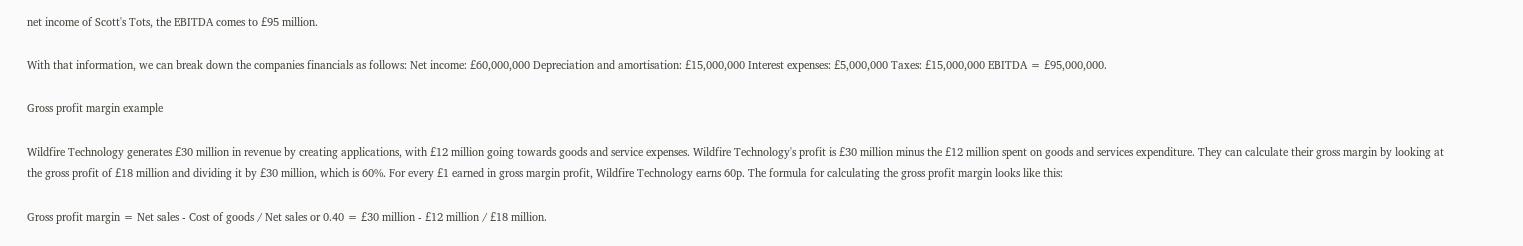net income of Scott's Tots, the EBITDA comes to £95 million.

With that information, we can break down the companies financials as follows: Net income: £60,000,000 Depreciation and amortisation: £15,000,000 Interest expenses: £5,000,000 Taxes: £15,000,000 EBITDA = £95,000,000.

Gross profit margin example

Wildfire Technology generates £30 million in revenue by creating applications, with £12 million going towards goods and service expenses. Wildfire Technology's profit is £30 million minus the £12 million spent on goods and services expenditure. They can calculate their gross margin by looking at the gross profit of £18 million and dividing it by £30 million, which is 60%. For every £1 earned in gross margin profit, Wildfire Technology earns 60p. The formula for calculating the gross profit margin looks like this:

Gross profit margin = Net sales - Cost of goods / Net sales or 0.40 = £30 million - £12 million / £18 million.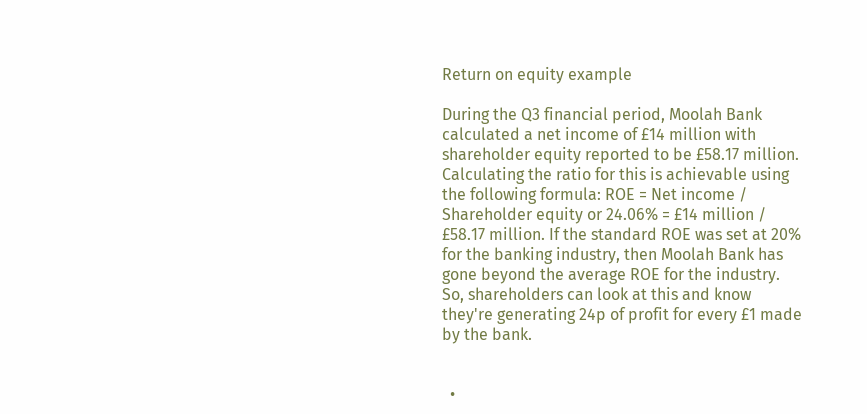Return on equity example

During the Q3 financial period, Moolah Bank calculated a net income of £14 million with shareholder equity reported to be £58.17 million. Calculating the ratio for this is achievable using the following formula: ROE = Net income / Shareholder equity or 24.06% = £14 million / £58.17 million. If the standard ROE was set at 20% for the banking industry, then Moolah Bank has gone beyond the average ROE for the industry. So, shareholders can look at this and know they're generating 24p of profit for every £1 made by the bank.


  •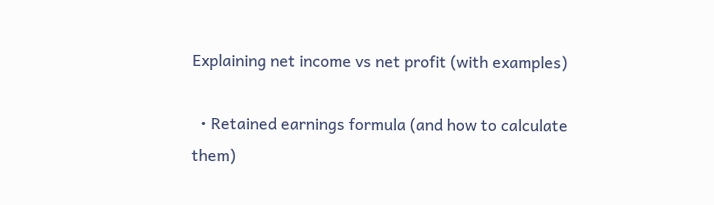Explaining net income vs net profit (with examples)

  • Retained earnings formula (and how to calculate them)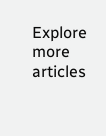Explore more articles